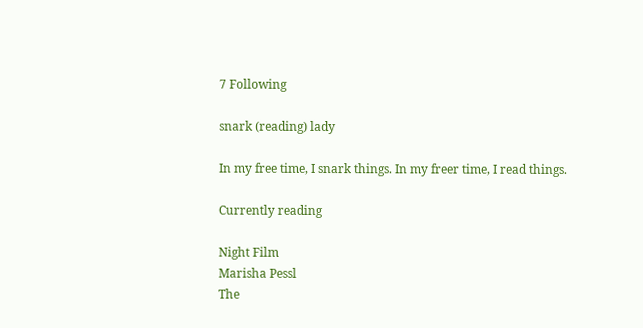7 Following

snark (reading) lady

In my free time, I snark things. In my freer time, I read things.

Currently reading

Night Film
Marisha Pessl
The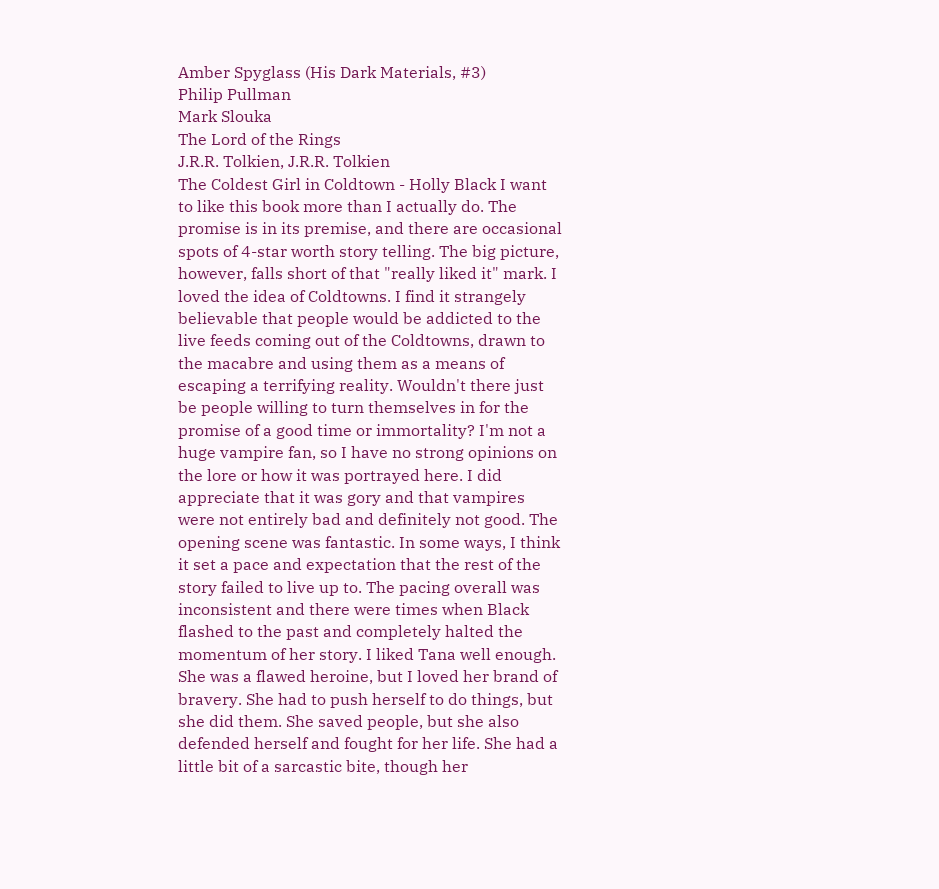Amber Spyglass (His Dark Materials, #3)
Philip Pullman
Mark Slouka
The Lord of the Rings
J.R.R. Tolkien, J.R.R. Tolkien
The Coldest Girl in Coldtown - Holly Black I want to like this book more than I actually do. The promise is in its premise, and there are occasional spots of 4-star worth story telling. The big picture, however, falls short of that "really liked it" mark. I loved the idea of Coldtowns. I find it strangely believable that people would be addicted to the live feeds coming out of the Coldtowns, drawn to the macabre and using them as a means of escaping a terrifying reality. Wouldn't there just be people willing to turn themselves in for the promise of a good time or immortality? I'm not a huge vampire fan, so I have no strong opinions on the lore or how it was portrayed here. I did appreciate that it was gory and that vampires were not entirely bad and definitely not good. The opening scene was fantastic. In some ways, I think it set a pace and expectation that the rest of the story failed to live up to. The pacing overall was inconsistent and there were times when Black flashed to the past and completely halted the momentum of her story. I liked Tana well enough. She was a flawed heroine, but I loved her brand of bravery. She had to push herself to do things, but she did them. She saved people, but she also defended herself and fought for her life. She had a little bit of a sarcastic bite, though her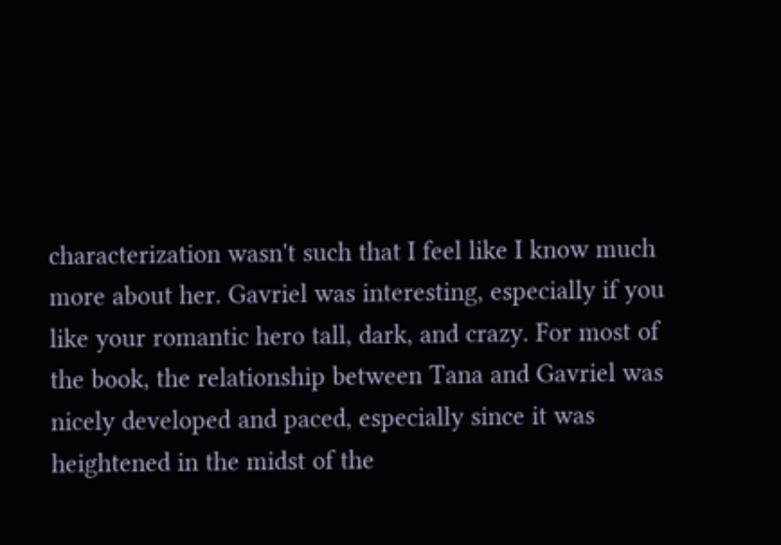characterization wasn't such that I feel like I know much more about her. Gavriel was interesting, especially if you like your romantic hero tall, dark, and crazy. For most of the book, the relationship between Tana and Gavriel was nicely developed and paced, especially since it was heightened in the midst of the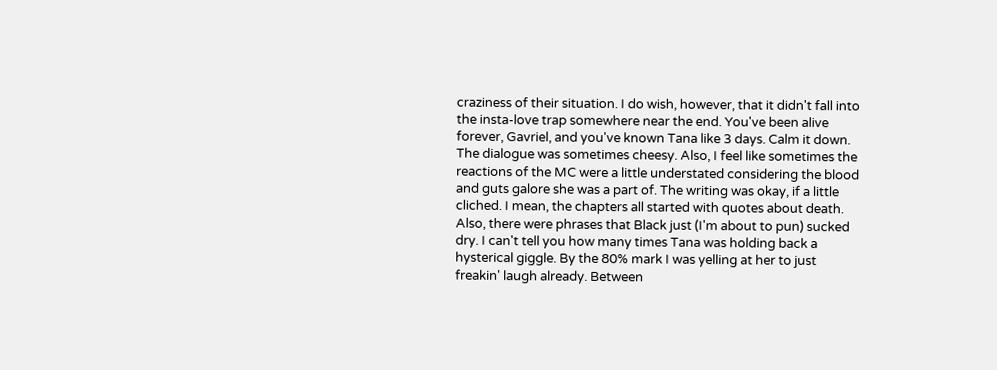craziness of their situation. I do wish, however, that it didn't fall into the insta-love trap somewhere near the end. You've been alive forever, Gavriel, and you've known Tana like 3 days. Calm it down. The dialogue was sometimes cheesy. Also, I feel like sometimes the reactions of the MC were a little understated considering the blood and guts galore she was a part of. The writing was okay, if a little cliched. I mean, the chapters all started with quotes about death. Also, there were phrases that Black just (I'm about to pun) sucked dry. I can't tell you how many times Tana was holding back a hysterical giggle. By the 80% mark I was yelling at her to just freakin' laugh already. Between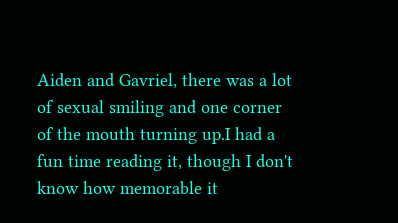Aiden and Gavriel, there was a lot of sexual smiling and one corner of the mouth turning up.I had a fun time reading it, though I don't know how memorable it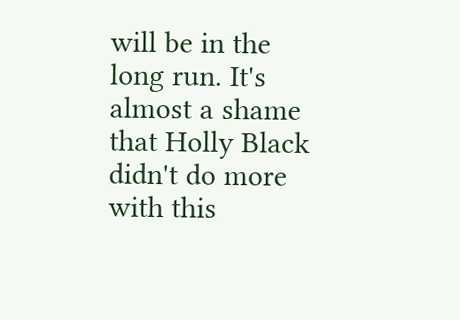will be in the long run. It's almost a shame that Holly Black didn't do more with this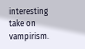interesting take on vampirism.